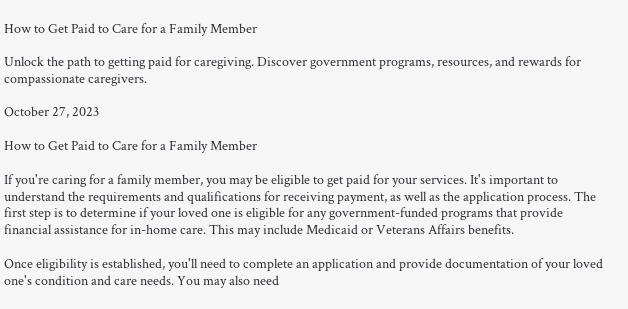How to Get Paid to Care for a Family Member

Unlock the path to getting paid for caregiving. Discover government programs, resources, and rewards for compassionate caregivers.

October 27, 2023

How to Get Paid to Care for a Family Member

If you're caring for a family member, you may be eligible to get paid for your services. It's important to understand the requirements and qualifications for receiving payment, as well as the application process. The first step is to determine if your loved one is eligible for any government-funded programs that provide financial assistance for in-home care. This may include Medicaid or Veterans Affairs benefits.

Once eligibility is established, you'll need to complete an application and provide documentation of your loved one's condition and care needs. You may also need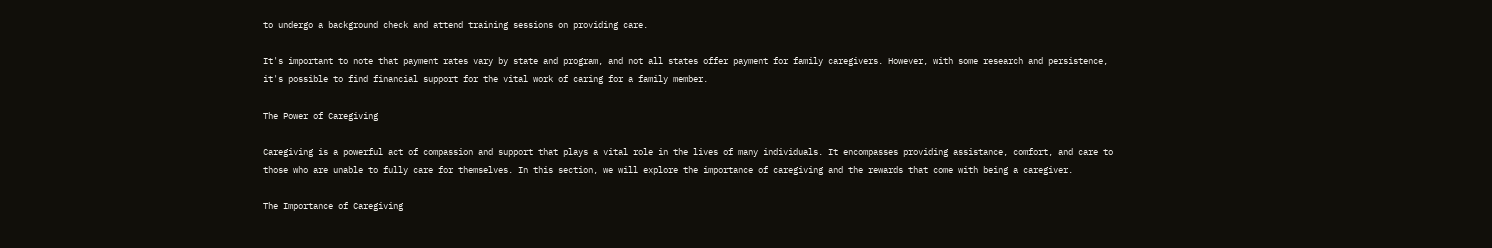to undergo a background check and attend training sessions on providing care.

It's important to note that payment rates vary by state and program, and not all states offer payment for family caregivers. However, with some research and persistence, it's possible to find financial support for the vital work of caring for a family member.

The Power of Caregiving

Caregiving is a powerful act of compassion and support that plays a vital role in the lives of many individuals. It encompasses providing assistance, comfort, and care to those who are unable to fully care for themselves. In this section, we will explore the importance of caregiving and the rewards that come with being a caregiver.

The Importance of Caregiving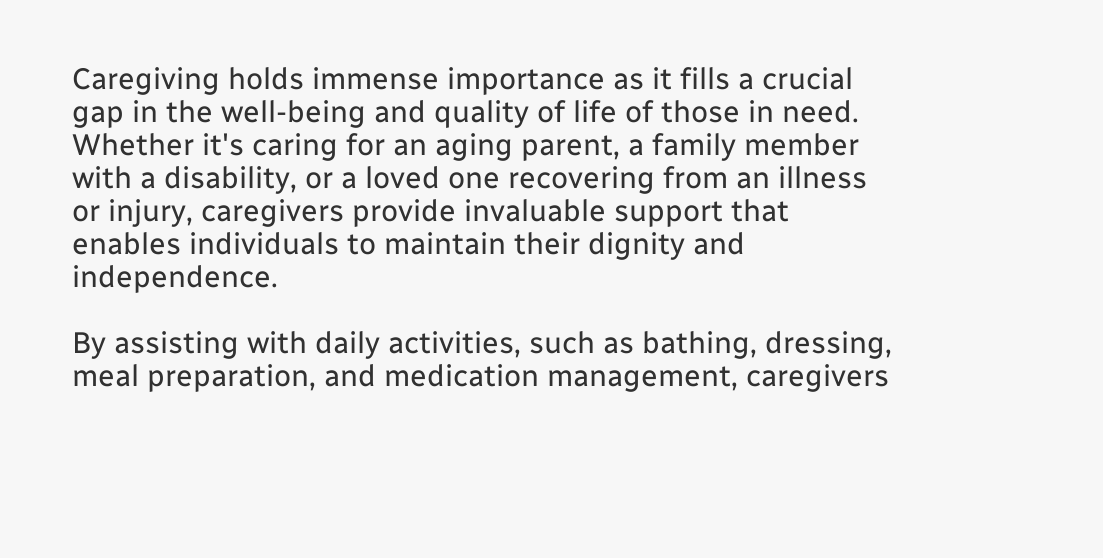Caregiving holds immense importance as it fills a crucial gap in the well-being and quality of life of those in need. Whether it's caring for an aging parent, a family member with a disability, or a loved one recovering from an illness or injury, caregivers provide invaluable support that enables individuals to maintain their dignity and independence.

By assisting with daily activities, such as bathing, dressing, meal preparation, and medication management, caregivers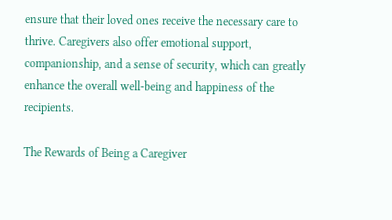ensure that their loved ones receive the necessary care to thrive. Caregivers also offer emotional support, companionship, and a sense of security, which can greatly enhance the overall well-being and happiness of the recipients.

The Rewards of Being a Caregiver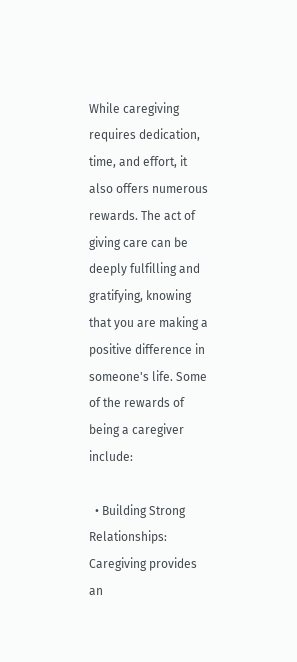While caregiving requires dedication, time, and effort, it also offers numerous rewards. The act of giving care can be deeply fulfilling and gratifying, knowing that you are making a positive difference in someone's life. Some of the rewards of being a caregiver include:

  • Building Strong Relationships: Caregiving provides an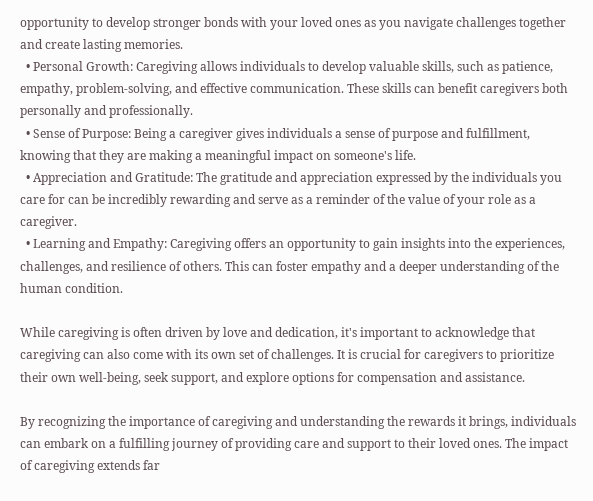opportunity to develop stronger bonds with your loved ones as you navigate challenges together and create lasting memories.
  • Personal Growth: Caregiving allows individuals to develop valuable skills, such as patience, empathy, problem-solving, and effective communication. These skills can benefit caregivers both personally and professionally.
  • Sense of Purpose: Being a caregiver gives individuals a sense of purpose and fulfillment, knowing that they are making a meaningful impact on someone's life.
  • Appreciation and Gratitude: The gratitude and appreciation expressed by the individuals you care for can be incredibly rewarding and serve as a reminder of the value of your role as a caregiver.
  • Learning and Empathy: Caregiving offers an opportunity to gain insights into the experiences, challenges, and resilience of others. This can foster empathy and a deeper understanding of the human condition.

While caregiving is often driven by love and dedication, it's important to acknowledge that caregiving can also come with its own set of challenges. It is crucial for caregivers to prioritize their own well-being, seek support, and explore options for compensation and assistance.

By recognizing the importance of caregiving and understanding the rewards it brings, individuals can embark on a fulfilling journey of providing care and support to their loved ones. The impact of caregiving extends far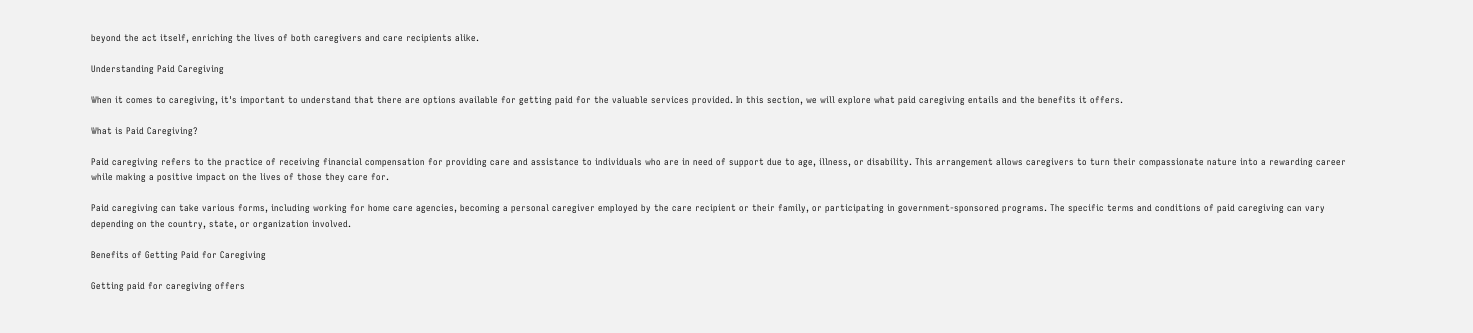beyond the act itself, enriching the lives of both caregivers and care recipients alike.

Understanding Paid Caregiving

When it comes to caregiving, it's important to understand that there are options available for getting paid for the valuable services provided. In this section, we will explore what paid caregiving entails and the benefits it offers.

What is Paid Caregiving?

Paid caregiving refers to the practice of receiving financial compensation for providing care and assistance to individuals who are in need of support due to age, illness, or disability. This arrangement allows caregivers to turn their compassionate nature into a rewarding career while making a positive impact on the lives of those they care for.

Paid caregiving can take various forms, including working for home care agencies, becoming a personal caregiver employed by the care recipient or their family, or participating in government-sponsored programs. The specific terms and conditions of paid caregiving can vary depending on the country, state, or organization involved.

Benefits of Getting Paid for Caregiving

Getting paid for caregiving offers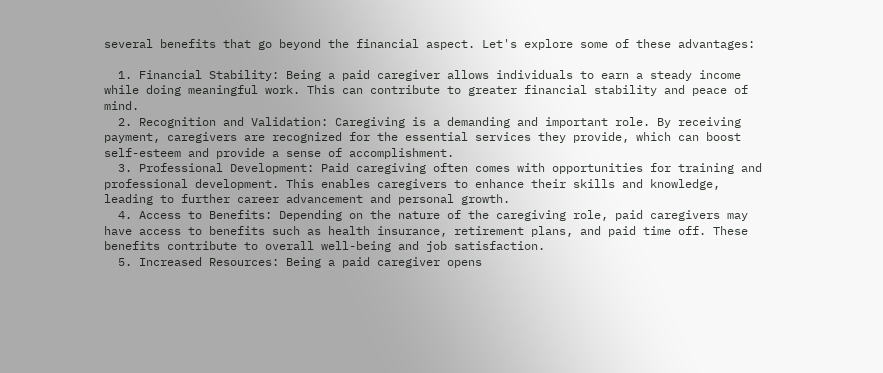several benefits that go beyond the financial aspect. Let's explore some of these advantages:

  1. Financial Stability: Being a paid caregiver allows individuals to earn a steady income while doing meaningful work. This can contribute to greater financial stability and peace of mind.
  2. Recognition and Validation: Caregiving is a demanding and important role. By receiving payment, caregivers are recognized for the essential services they provide, which can boost self-esteem and provide a sense of accomplishment.
  3. Professional Development: Paid caregiving often comes with opportunities for training and professional development. This enables caregivers to enhance their skills and knowledge, leading to further career advancement and personal growth.
  4. Access to Benefits: Depending on the nature of the caregiving role, paid caregivers may have access to benefits such as health insurance, retirement plans, and paid time off. These benefits contribute to overall well-being and job satisfaction.
  5. Increased Resources: Being a paid caregiver opens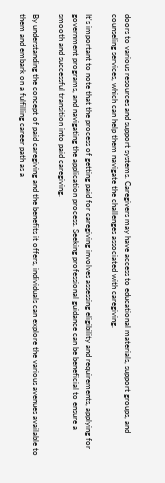doors to various resources and support systems. Caregivers may have access to educational materials, support groups, and counseling services, which can help them navigate the challenges associated with caregiving.

It's important to note that the process of getting paid for caregiving involves assessing eligibility and requirements, applying for government programs, and navigating the application process. Seeking professional guidance can be beneficial to ensure a smooth and successful transition into paid caregiving.

By understanding the concept of paid caregiving and the benefits it offers, individuals can explore the various avenues available to them and embark on a fulfilling career path as a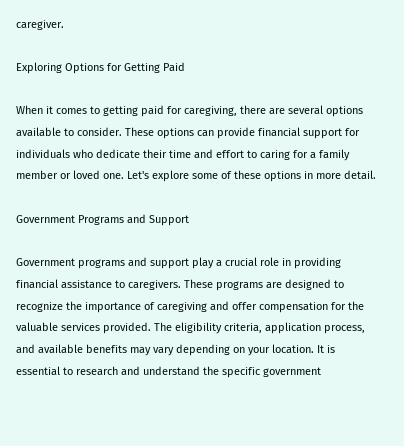caregiver.

Exploring Options for Getting Paid

When it comes to getting paid for caregiving, there are several options available to consider. These options can provide financial support for individuals who dedicate their time and effort to caring for a family member or loved one. Let's explore some of these options in more detail.

Government Programs and Support

Government programs and support play a crucial role in providing financial assistance to caregivers. These programs are designed to recognize the importance of caregiving and offer compensation for the valuable services provided. The eligibility criteria, application process, and available benefits may vary depending on your location. It is essential to research and understand the specific government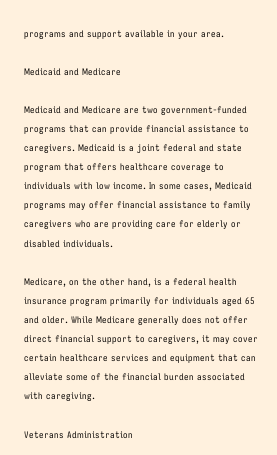programs and support available in your area.

Medicaid and Medicare

Medicaid and Medicare are two government-funded programs that can provide financial assistance to caregivers. Medicaid is a joint federal and state program that offers healthcare coverage to individuals with low income. In some cases, Medicaid programs may offer financial assistance to family caregivers who are providing care for elderly or disabled individuals.

Medicare, on the other hand, is a federal health insurance program primarily for individuals aged 65 and older. While Medicare generally does not offer direct financial support to caregivers, it may cover certain healthcare services and equipment that can alleviate some of the financial burden associated with caregiving.

Veterans Administration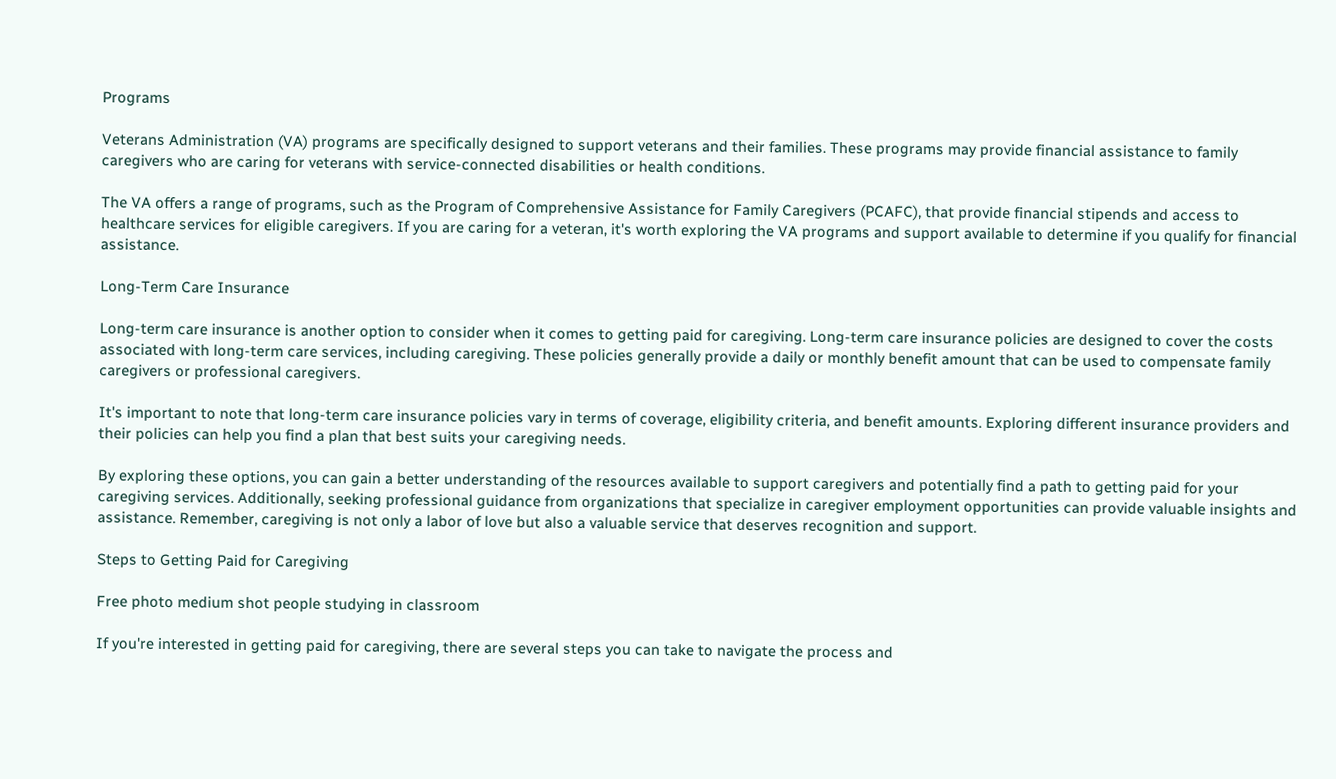Programs

Veterans Administration (VA) programs are specifically designed to support veterans and their families. These programs may provide financial assistance to family caregivers who are caring for veterans with service-connected disabilities or health conditions.

The VA offers a range of programs, such as the Program of Comprehensive Assistance for Family Caregivers (PCAFC), that provide financial stipends and access to healthcare services for eligible caregivers. If you are caring for a veteran, it's worth exploring the VA programs and support available to determine if you qualify for financial assistance.

Long-Term Care Insurance

Long-term care insurance is another option to consider when it comes to getting paid for caregiving. Long-term care insurance policies are designed to cover the costs associated with long-term care services, including caregiving. These policies generally provide a daily or monthly benefit amount that can be used to compensate family caregivers or professional caregivers.

It's important to note that long-term care insurance policies vary in terms of coverage, eligibility criteria, and benefit amounts. Exploring different insurance providers and their policies can help you find a plan that best suits your caregiving needs.

By exploring these options, you can gain a better understanding of the resources available to support caregivers and potentially find a path to getting paid for your caregiving services. Additionally, seeking professional guidance from organizations that specialize in caregiver employment opportunities can provide valuable insights and assistance. Remember, caregiving is not only a labor of love but also a valuable service that deserves recognition and support.

Steps to Getting Paid for Caregiving

Free photo medium shot people studying in classroom

If you're interested in getting paid for caregiving, there are several steps you can take to navigate the process and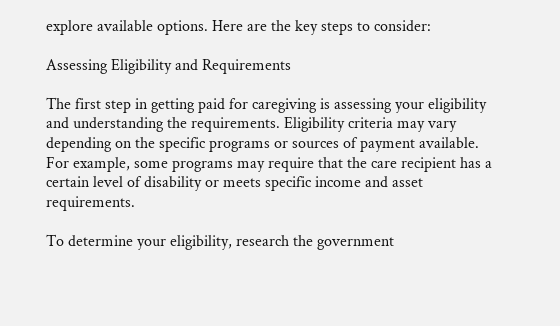explore available options. Here are the key steps to consider:

Assessing Eligibility and Requirements

The first step in getting paid for caregiving is assessing your eligibility and understanding the requirements. Eligibility criteria may vary depending on the specific programs or sources of payment available. For example, some programs may require that the care recipient has a certain level of disability or meets specific income and asset requirements.

To determine your eligibility, research the government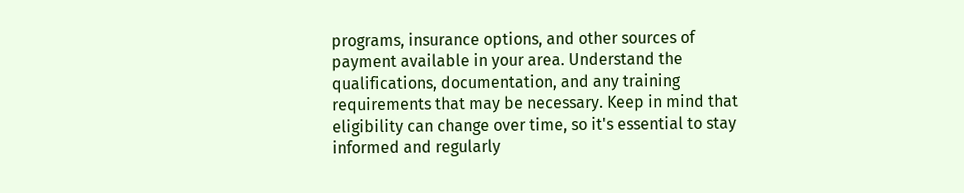programs, insurance options, and other sources of payment available in your area. Understand the qualifications, documentation, and any training requirements that may be necessary. Keep in mind that eligibility can change over time, so it's essential to stay informed and regularly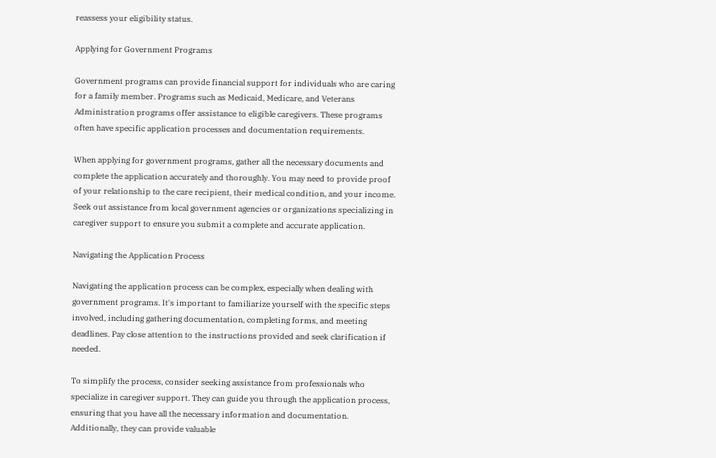reassess your eligibility status.

Applying for Government Programs

Government programs can provide financial support for individuals who are caring for a family member. Programs such as Medicaid, Medicare, and Veterans Administration programs offer assistance to eligible caregivers. These programs often have specific application processes and documentation requirements.

When applying for government programs, gather all the necessary documents and complete the application accurately and thoroughly. You may need to provide proof of your relationship to the care recipient, their medical condition, and your income. Seek out assistance from local government agencies or organizations specializing in caregiver support to ensure you submit a complete and accurate application.

Navigating the Application Process

Navigating the application process can be complex, especially when dealing with government programs. It's important to familiarize yourself with the specific steps involved, including gathering documentation, completing forms, and meeting deadlines. Pay close attention to the instructions provided and seek clarification if needed.

To simplify the process, consider seeking assistance from professionals who specialize in caregiver support. They can guide you through the application process, ensuring that you have all the necessary information and documentation. Additionally, they can provide valuable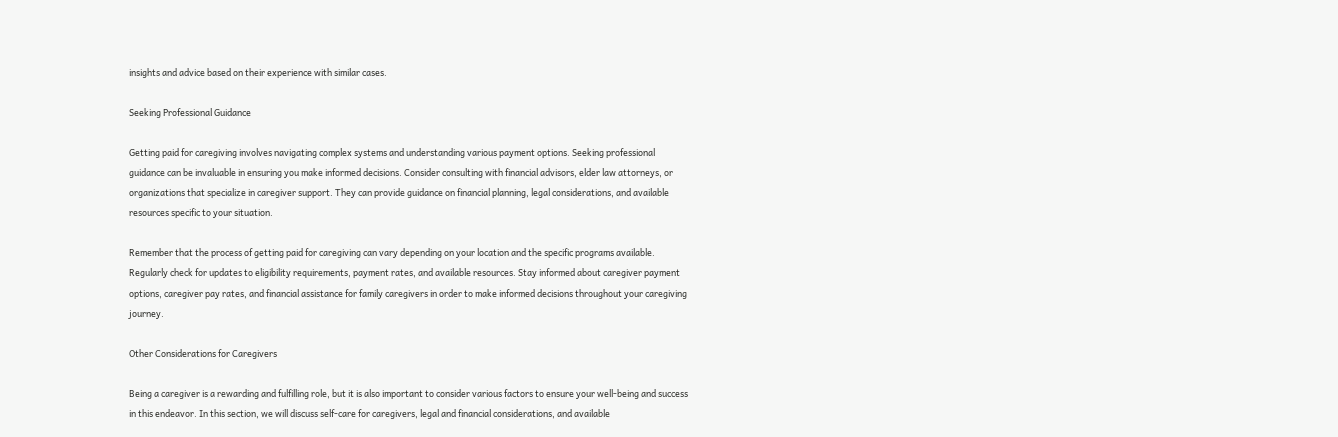insights and advice based on their experience with similar cases.

Seeking Professional Guidance

Getting paid for caregiving involves navigating complex systems and understanding various payment options. Seeking professional guidance can be invaluable in ensuring you make informed decisions. Consider consulting with financial advisors, elder law attorneys, or organizations that specialize in caregiver support. They can provide guidance on financial planning, legal considerations, and available resources specific to your situation.

Remember that the process of getting paid for caregiving can vary depending on your location and the specific programs available. Regularly check for updates to eligibility requirements, payment rates, and available resources. Stay informed about caregiver payment options, caregiver pay rates, and financial assistance for family caregivers in order to make informed decisions throughout your caregiving journey.

Other Considerations for Caregivers

Being a caregiver is a rewarding and fulfilling role, but it is also important to consider various factors to ensure your well-being and success in this endeavor. In this section, we will discuss self-care for caregivers, legal and financial considerations, and available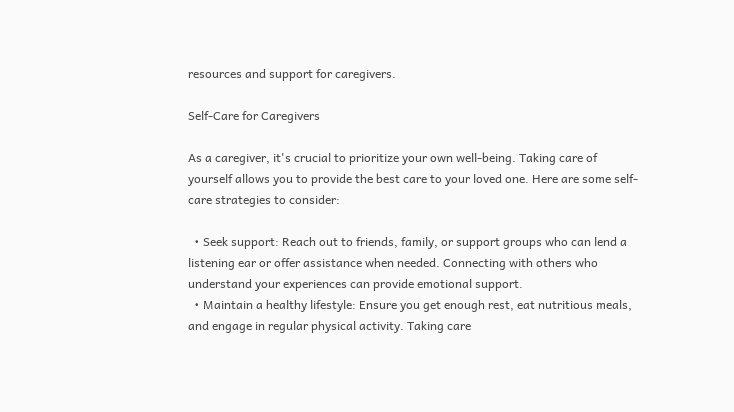resources and support for caregivers.

Self-Care for Caregivers

As a caregiver, it's crucial to prioritize your own well-being. Taking care of yourself allows you to provide the best care to your loved one. Here are some self-care strategies to consider:

  • Seek support: Reach out to friends, family, or support groups who can lend a listening ear or offer assistance when needed. Connecting with others who understand your experiences can provide emotional support.
  • Maintain a healthy lifestyle: Ensure you get enough rest, eat nutritious meals, and engage in regular physical activity. Taking care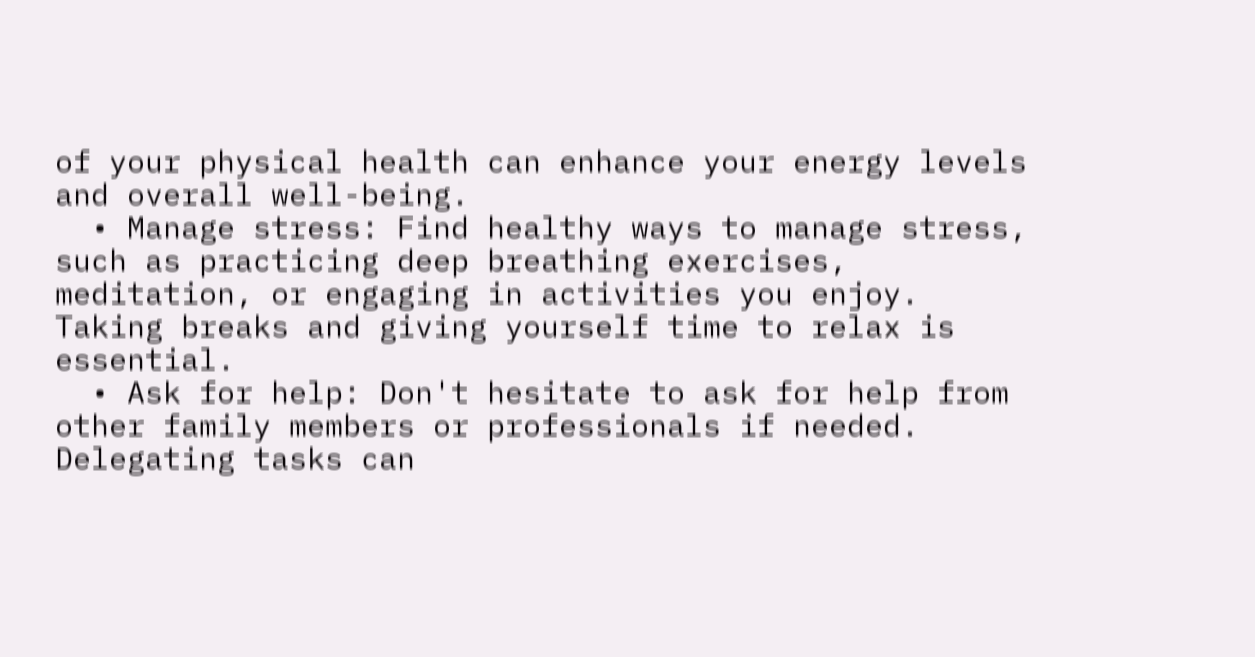of your physical health can enhance your energy levels and overall well-being.
  • Manage stress: Find healthy ways to manage stress, such as practicing deep breathing exercises, meditation, or engaging in activities you enjoy. Taking breaks and giving yourself time to relax is essential.
  • Ask for help: Don't hesitate to ask for help from other family members or professionals if needed. Delegating tasks can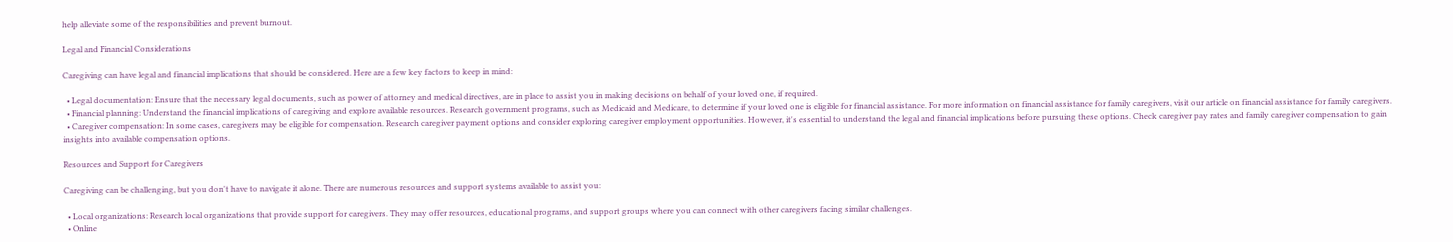help alleviate some of the responsibilities and prevent burnout.

Legal and Financial Considerations

Caregiving can have legal and financial implications that should be considered. Here are a few key factors to keep in mind:

  • Legal documentation: Ensure that the necessary legal documents, such as power of attorney and medical directives, are in place to assist you in making decisions on behalf of your loved one, if required.
  • Financial planning: Understand the financial implications of caregiving and explore available resources. Research government programs, such as Medicaid and Medicare, to determine if your loved one is eligible for financial assistance. For more information on financial assistance for family caregivers, visit our article on financial assistance for family caregivers.
  • Caregiver compensation: In some cases, caregivers may be eligible for compensation. Research caregiver payment options and consider exploring caregiver employment opportunities. However, it's essential to understand the legal and financial implications before pursuing these options. Check caregiver pay rates and family caregiver compensation to gain insights into available compensation options.

Resources and Support for Caregivers

Caregiving can be challenging, but you don't have to navigate it alone. There are numerous resources and support systems available to assist you:

  • Local organizations: Research local organizations that provide support for caregivers. They may offer resources, educational programs, and support groups where you can connect with other caregivers facing similar challenges.
  • Online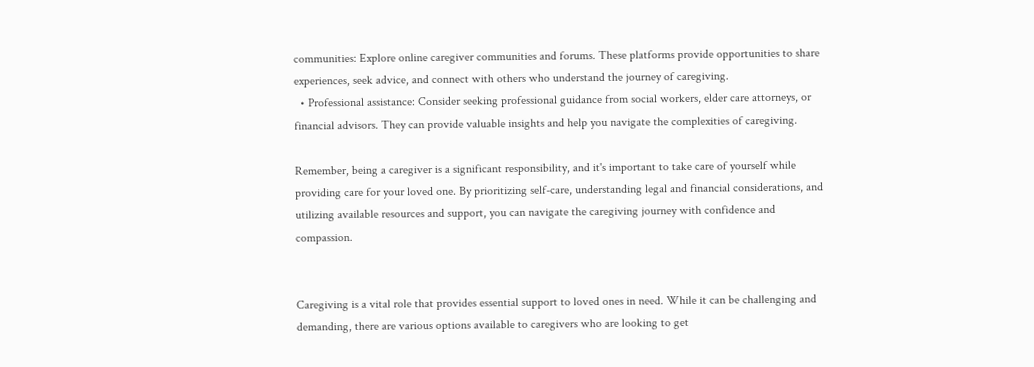communities: Explore online caregiver communities and forums. These platforms provide opportunities to share experiences, seek advice, and connect with others who understand the journey of caregiving.
  • Professional assistance: Consider seeking professional guidance from social workers, elder care attorneys, or financial advisors. They can provide valuable insights and help you navigate the complexities of caregiving.

Remember, being a caregiver is a significant responsibility, and it's important to take care of yourself while providing care for your loved one. By prioritizing self-care, understanding legal and financial considerations, and utilizing available resources and support, you can navigate the caregiving journey with confidence and compassion.


Caregiving is a vital role that provides essential support to loved ones in need. While it can be challenging and demanding, there are various options available to caregivers who are looking to get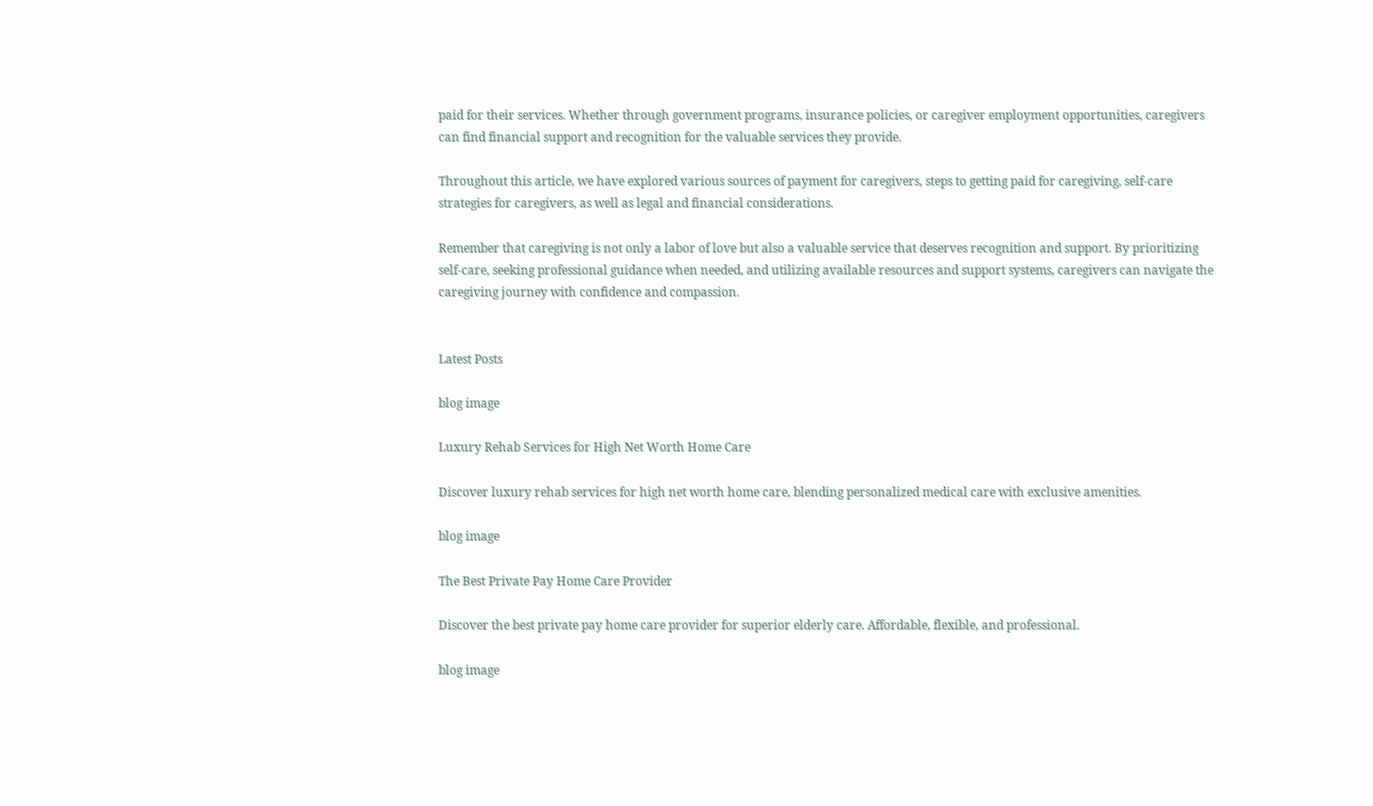paid for their services. Whether through government programs, insurance policies, or caregiver employment opportunities, caregivers can find financial support and recognition for the valuable services they provide.

Throughout this article, we have explored various sources of payment for caregivers, steps to getting paid for caregiving, self-care strategies for caregivers, as well as legal and financial considerations.

Remember that caregiving is not only a labor of love but also a valuable service that deserves recognition and support. By prioritizing self-care, seeking professional guidance when needed, and utilizing available resources and support systems, caregivers can navigate the caregiving journey with confidence and compassion.


Latest Posts

blog image

Luxury Rehab Services for High Net Worth Home Care

Discover luxury rehab services for high net worth home care, blending personalized medical care with exclusive amenities.

blog image

The Best Private Pay Home Care Provider

Discover the best private pay home care provider for superior elderly care. Affordable, flexible, and professional.

blog image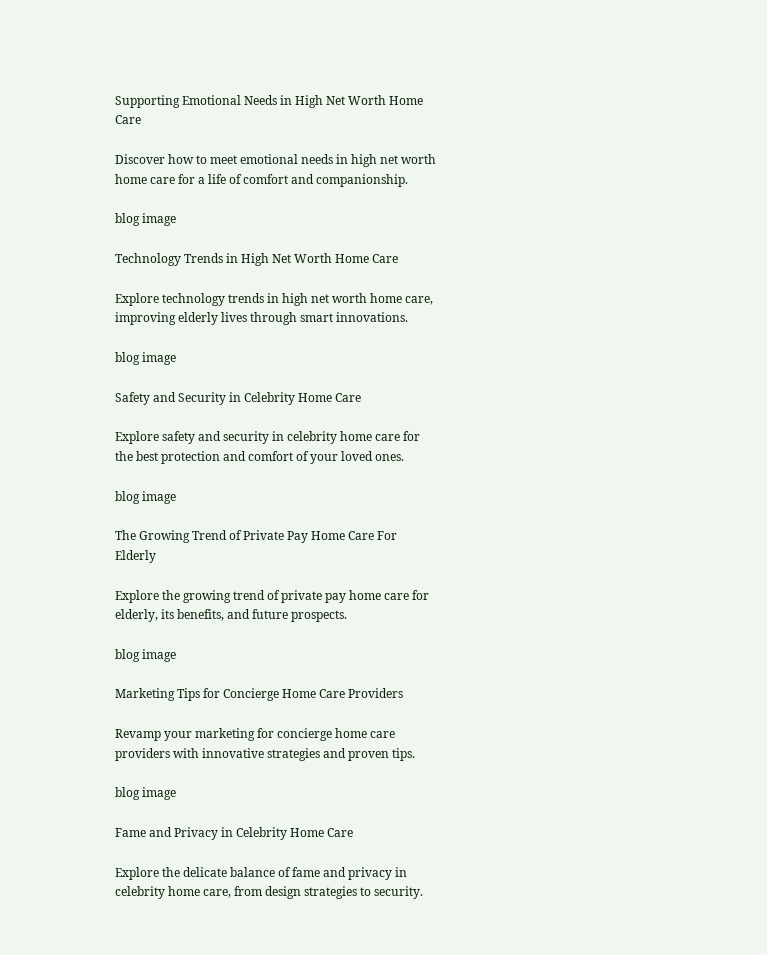Supporting Emotional Needs in High Net Worth Home Care

Discover how to meet emotional needs in high net worth home care for a life of comfort and companionship.

blog image

Technology Trends in High Net Worth Home Care

Explore technology trends in high net worth home care, improving elderly lives through smart innovations.

blog image

Safety and Security in Celebrity Home Care

Explore safety and security in celebrity home care for the best protection and comfort of your loved ones.

blog image

The Growing Trend of Private Pay Home Care For Elderly

Explore the growing trend of private pay home care for elderly, its benefits, and future prospects.

blog image

Marketing Tips for Concierge Home Care Providers

Revamp your marketing for concierge home care providers with innovative strategies and proven tips.

blog image

Fame and Privacy in Celebrity Home Care

Explore the delicate balance of fame and privacy in celebrity home care, from design strategies to security.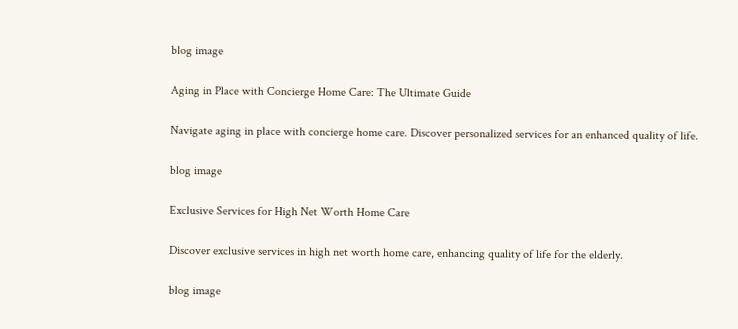blog image

Aging in Place with Concierge Home Care: The Ultimate Guide

Navigate aging in place with concierge home care. Discover personalized services for an enhanced quality of life.

blog image

Exclusive Services for High Net Worth Home Care

Discover exclusive services in high net worth home care, enhancing quality of life for the elderly.

blog image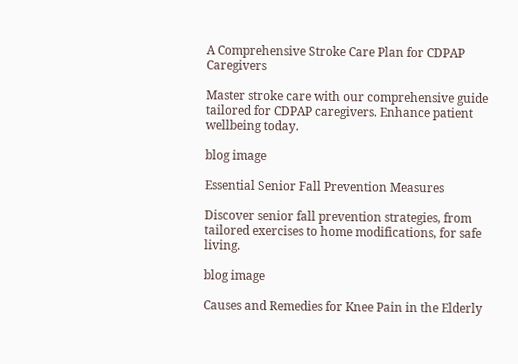A Comprehensive Stroke Care Plan for CDPAP Caregivers

Master stroke care with our comprehensive guide tailored for CDPAP caregivers. Enhance patient wellbeing today.

blog image

Essential Senior Fall Prevention Measures

Discover senior fall prevention strategies, from tailored exercises to home modifications, for safe living.

blog image

Causes and Remedies for Knee Pain in the Elderly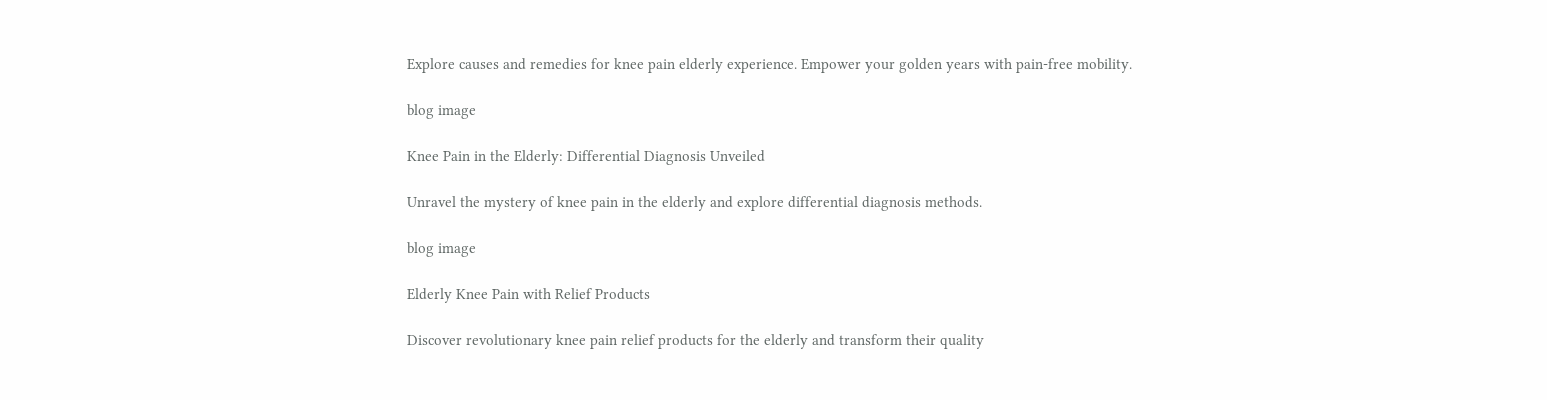Explore causes and remedies for knee pain elderly experience. Empower your golden years with pain-free mobility.

blog image

Knee Pain in the Elderly: Differential Diagnosis Unveiled

Unravel the mystery of knee pain in the elderly and explore differential diagnosis methods.

blog image

Elderly Knee Pain with Relief Products

Discover revolutionary knee pain relief products for the elderly and transform their quality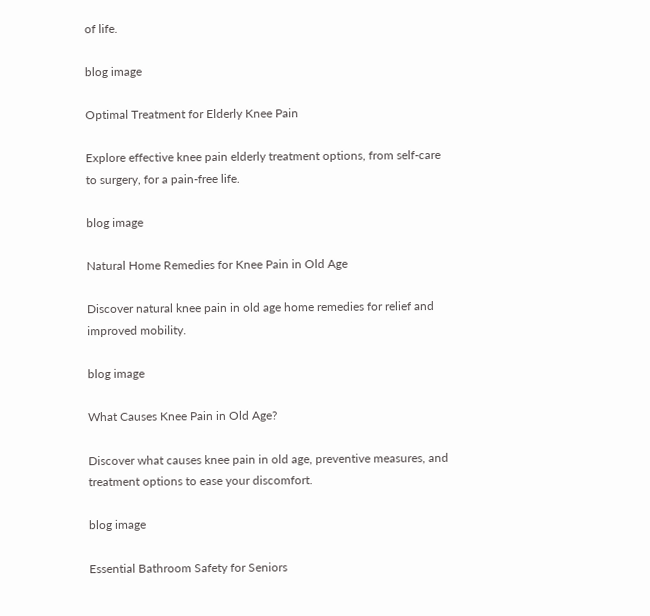of life.

blog image

Optimal Treatment for Elderly Knee Pain

Explore effective knee pain elderly treatment options, from self-care to surgery, for a pain-free life.

blog image

Natural Home Remedies for Knee Pain in Old Age

Discover natural knee pain in old age home remedies for relief and improved mobility.

blog image

What Causes Knee Pain in Old Age?

Discover what causes knee pain in old age, preventive measures, and treatment options to ease your discomfort.

blog image

Essential Bathroom Safety for Seniors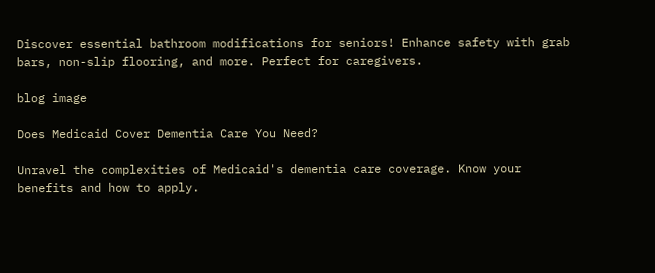Discover essential bathroom modifications for seniors! Enhance safety with grab bars, non-slip flooring, and more. Perfect for caregivers.

blog image

Does Medicaid Cover Dementia Care You Need?

Unravel the complexities of Medicaid's dementia care coverage. Know your benefits and how to apply.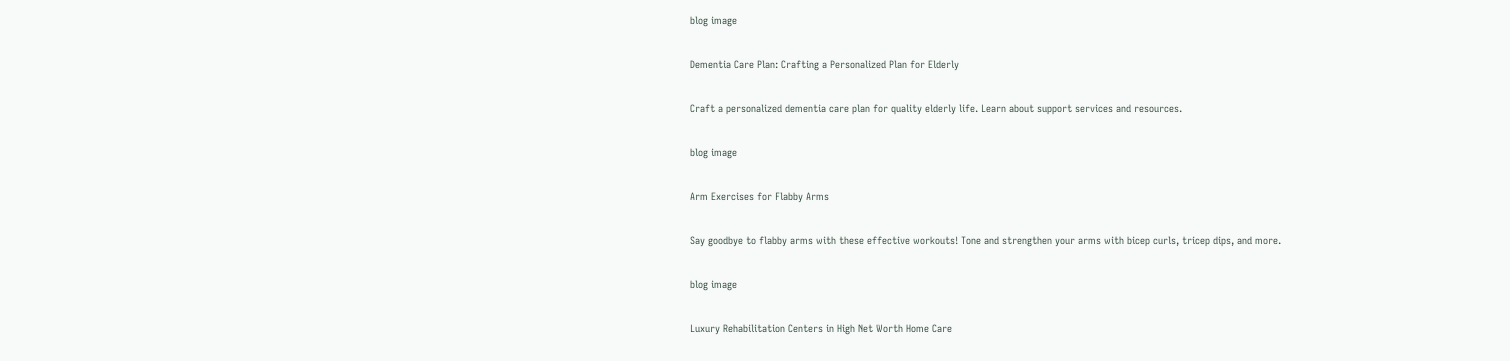blog image

Dementia Care Plan: Crafting a Personalized Plan for Elderly

Craft a personalized dementia care plan for quality elderly life. Learn about support services and resources.

blog image

Arm Exercises for Flabby Arms

Say goodbye to flabby arms with these effective workouts! Tone and strengthen your arms with bicep curls, tricep dips, and more.

blog image

Luxury Rehabilitation Centers in High Net Worth Home Care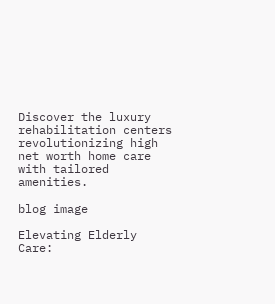Discover the luxury rehabilitation centers revolutionizing high net worth home care with tailored amenities.

blog image

Elevating Elderly Care: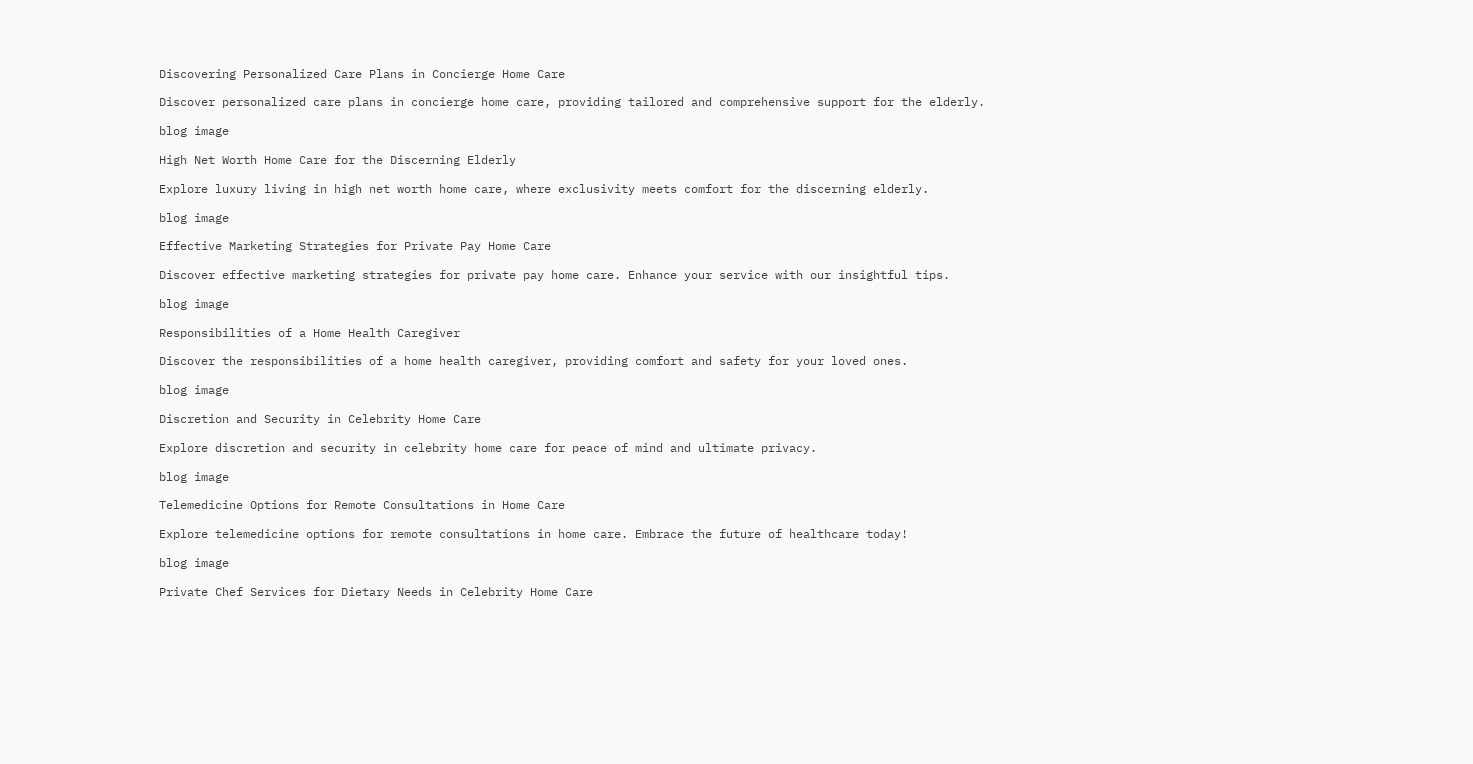Discovering Personalized Care Plans in Concierge Home Care

Discover personalized care plans in concierge home care, providing tailored and comprehensive support for the elderly.

blog image

High Net Worth Home Care for the Discerning Elderly

Explore luxury living in high net worth home care, where exclusivity meets comfort for the discerning elderly.

blog image

Effective Marketing Strategies for Private Pay Home Care

Discover effective marketing strategies for private pay home care. Enhance your service with our insightful tips.

blog image

Responsibilities of a Home Health Caregiver

Discover the responsibilities of a home health caregiver, providing comfort and safety for your loved ones.

blog image

Discretion and Security in Celebrity Home Care

Explore discretion and security in celebrity home care for peace of mind and ultimate privacy.

blog image

Telemedicine Options for Remote Consultations in Home Care

Explore telemedicine options for remote consultations in home care. Embrace the future of healthcare today!

blog image

Private Chef Services for Dietary Needs in Celebrity Home Care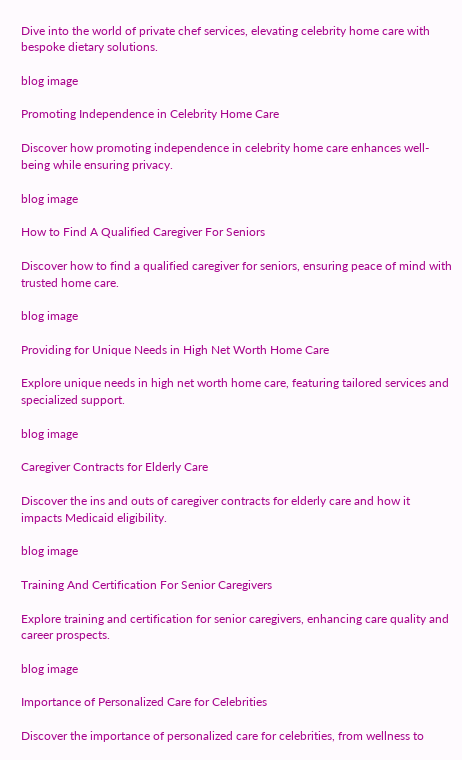Dive into the world of private chef services, elevating celebrity home care with bespoke dietary solutions.

blog image

Promoting Independence in Celebrity Home Care

Discover how promoting independence in celebrity home care enhances well-being while ensuring privacy.

blog image

How to Find A Qualified Caregiver For Seniors

Discover how to find a qualified caregiver for seniors, ensuring peace of mind with trusted home care.

blog image

Providing for Unique Needs in High Net Worth Home Care

Explore unique needs in high net worth home care, featuring tailored services and specialized support.

blog image

Caregiver Contracts for Elderly Care

Discover the ins and outs of caregiver contracts for elderly care and how it impacts Medicaid eligibility.

blog image

Training And Certification For Senior Caregivers

Explore training and certification for senior caregivers, enhancing care quality and career prospects.

blog image

Importance of Personalized Care for Celebrities

Discover the importance of personalized care for celebrities, from wellness to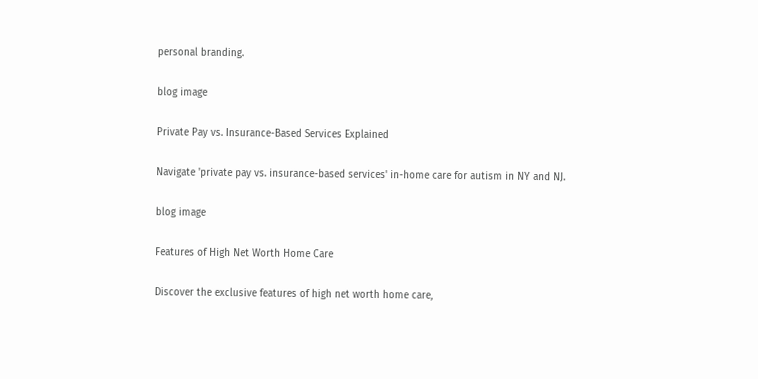personal branding.

blog image

Private Pay vs. Insurance-Based Services Explained

Navigate 'private pay vs. insurance-based services' in-home care for autism in NY and NJ.

blog image

Features of High Net Worth Home Care

Discover the exclusive features of high net worth home care,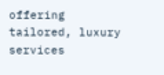offering tailored, luxury services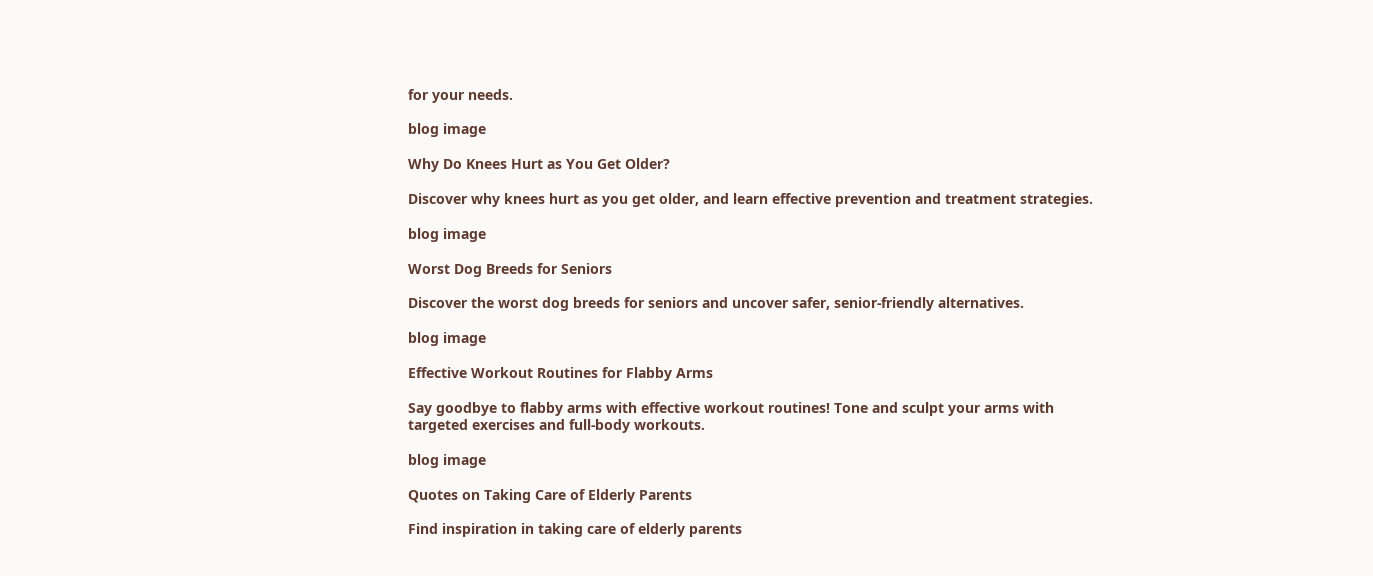for your needs.

blog image

Why Do Knees Hurt as You Get Older?

Discover why knees hurt as you get older, and learn effective prevention and treatment strategies.

blog image

Worst Dog Breeds for Seniors

Discover the worst dog breeds for seniors and uncover safer, senior-friendly alternatives.

blog image

Effective Workout Routines for Flabby Arms

Say goodbye to flabby arms with effective workout routines! Tone and sculpt your arms with targeted exercises and full-body workouts.

blog image

Quotes on Taking Care of Elderly Parents

Find inspiration in taking care of elderly parents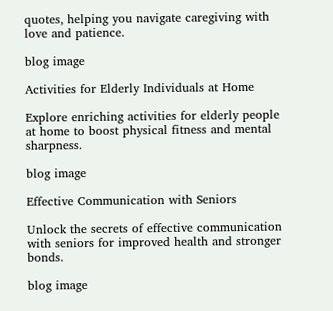quotes, helping you navigate caregiving with love and patience.

blog image

Activities for Elderly Individuals at Home

Explore enriching activities for elderly people at home to boost physical fitness and mental sharpness.

blog image

Effective Communication with Seniors

Unlock the secrets of effective communication with seniors for improved health and stronger bonds.

blog image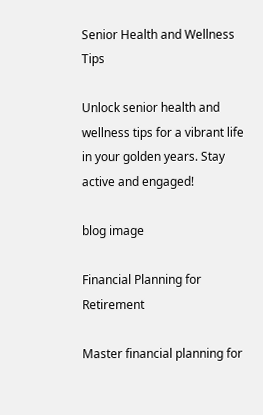Senior Health and Wellness Tips

Unlock senior health and wellness tips for a vibrant life in your golden years. Stay active and engaged!

blog image

Financial Planning for Retirement

Master financial planning for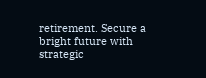retirement. Secure a bright future with strategic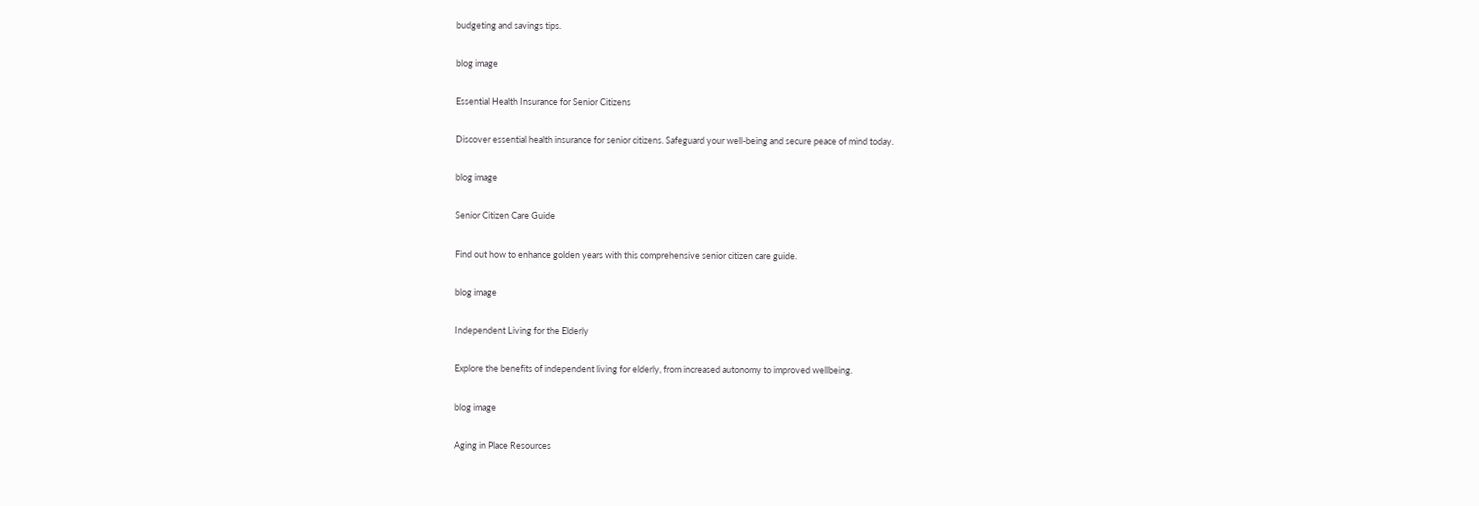budgeting and savings tips.

blog image

Essential Health Insurance for Senior Citizens

Discover essential health insurance for senior citizens. Safeguard your well-being and secure peace of mind today.

blog image

Senior Citizen Care Guide

Find out how to enhance golden years with this comprehensive senior citizen care guide.

blog image

Independent Living for the Elderly

Explore the benefits of independent living for elderly, from increased autonomy to improved wellbeing.

blog image

Aging in Place Resources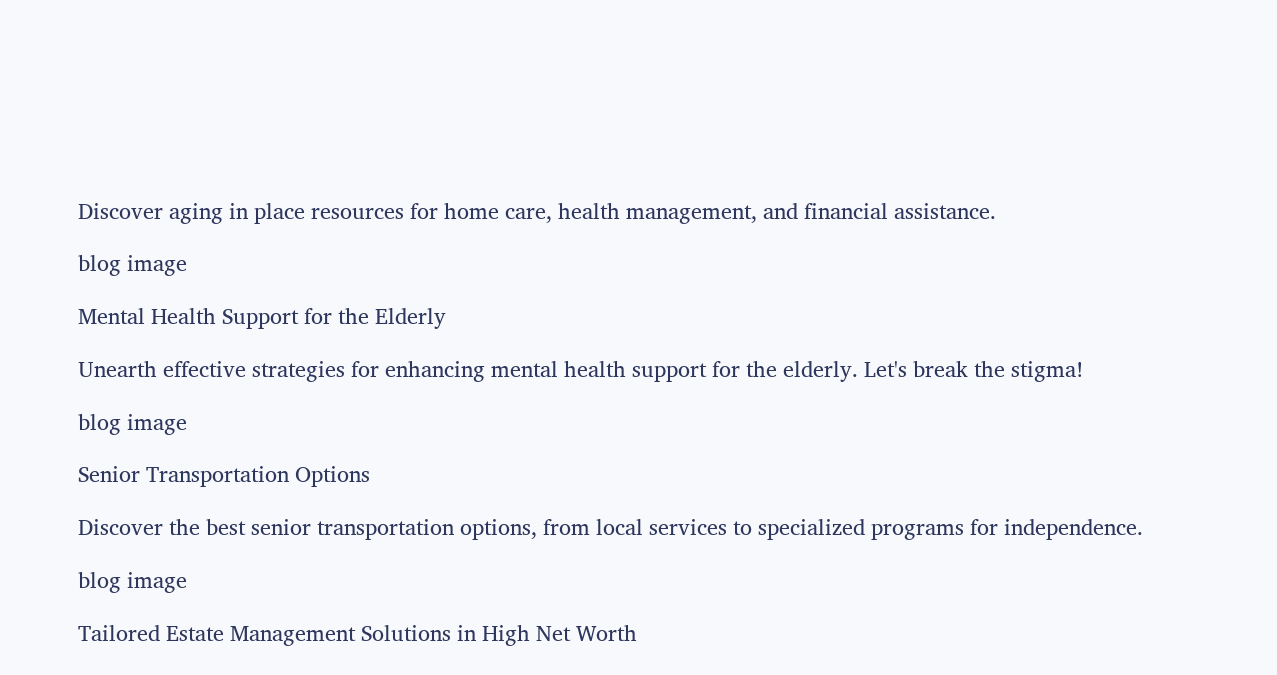Discover aging in place resources for home care, health management, and financial assistance.

blog image

Mental Health Support for the Elderly

Unearth effective strategies for enhancing mental health support for the elderly. Let's break the stigma!

blog image

Senior Transportation Options

Discover the best senior transportation options, from local services to specialized programs for independence.

blog image

Tailored Estate Management Solutions in High Net Worth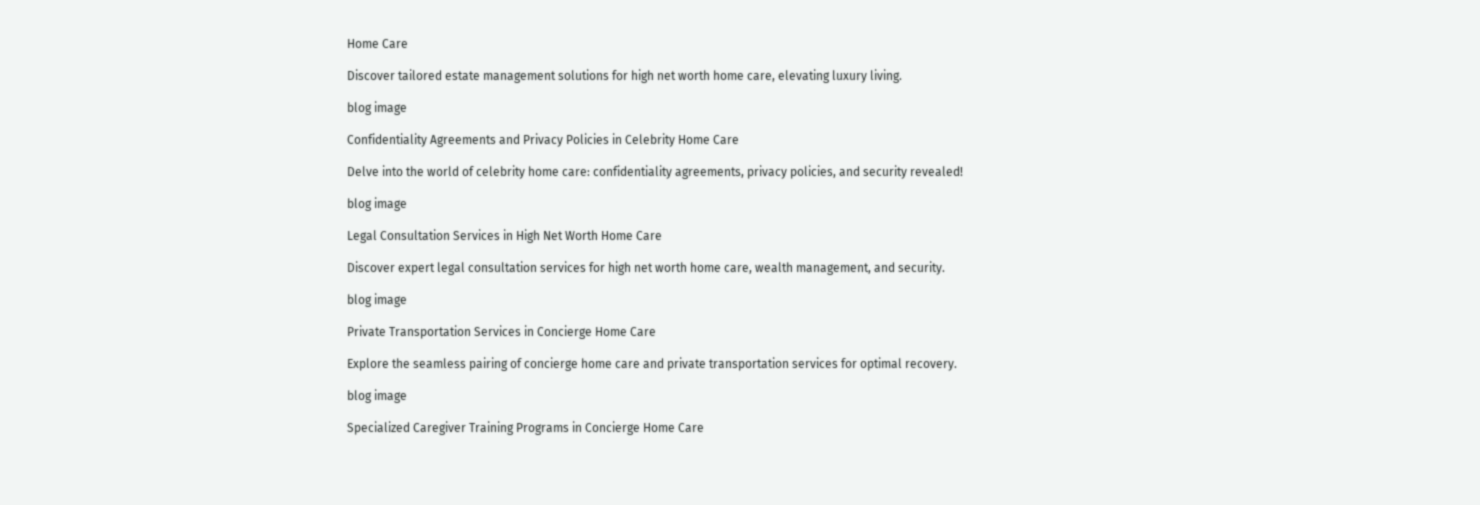Home Care

Discover tailored estate management solutions for high net worth home care, elevating luxury living.

blog image

Confidentiality Agreements and Privacy Policies in Celebrity Home Care

Delve into the world of celebrity home care: confidentiality agreements, privacy policies, and security revealed!

blog image

Legal Consultation Services in High Net Worth Home Care

Discover expert legal consultation services for high net worth home care, wealth management, and security.

blog image

Private Transportation Services in Concierge Home Care

Explore the seamless pairing of concierge home care and private transportation services for optimal recovery.

blog image

Specialized Caregiver Training Programs in Concierge Home Care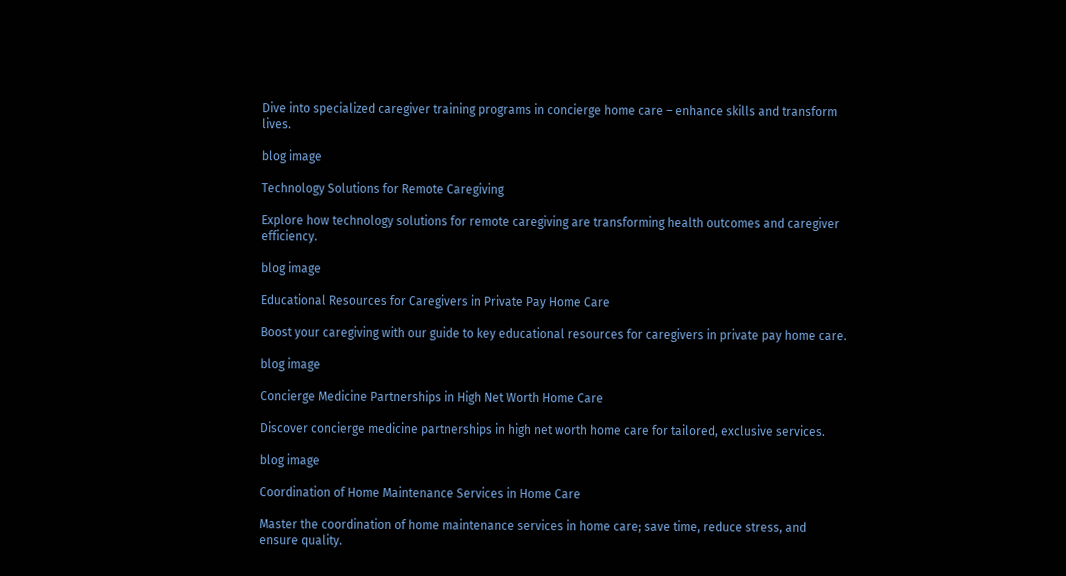Dive into specialized caregiver training programs in concierge home care – enhance skills and transform lives.

blog image

Technology Solutions for Remote Caregiving

Explore how technology solutions for remote caregiving are transforming health outcomes and caregiver efficiency.

blog image

Educational Resources for Caregivers in Private Pay Home Care

Boost your caregiving with our guide to key educational resources for caregivers in private pay home care.

blog image

Concierge Medicine Partnerships in High Net Worth Home Care

Discover concierge medicine partnerships in high net worth home care for tailored, exclusive services.

blog image

Coordination of Home Maintenance Services in Home Care

Master the coordination of home maintenance services in home care; save time, reduce stress, and ensure quality.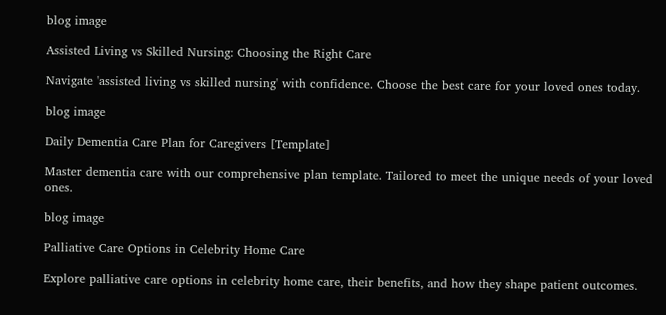blog image

Assisted Living vs Skilled Nursing: Choosing the Right Care

Navigate 'assisted living vs skilled nursing' with confidence. Choose the best care for your loved ones today.

blog image

Daily Dementia Care Plan for Caregivers [Template]

Master dementia care with our comprehensive plan template. Tailored to meet the unique needs of your loved ones.

blog image

Palliative Care Options in Celebrity Home Care

Explore palliative care options in celebrity home care, their benefits, and how they shape patient outcomes.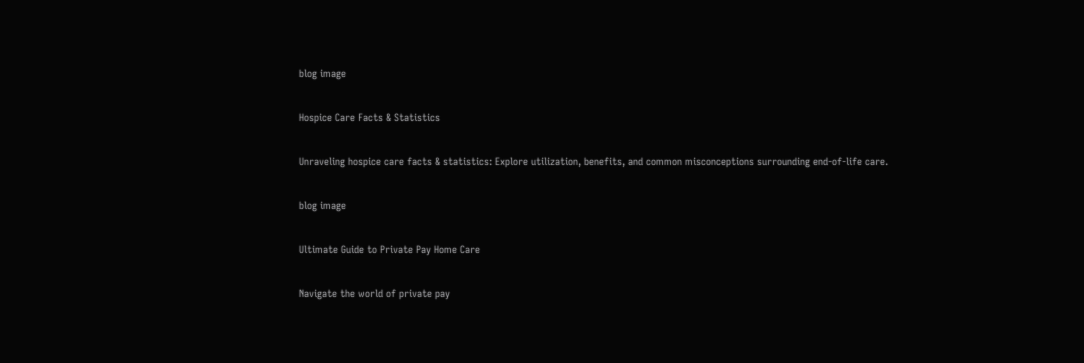blog image

Hospice Care Facts & Statistics

Unraveling hospice care facts & statistics: Explore utilization, benefits, and common misconceptions surrounding end-of-life care.

blog image

Ultimate Guide to Private Pay Home Care

Navigate the world of private pay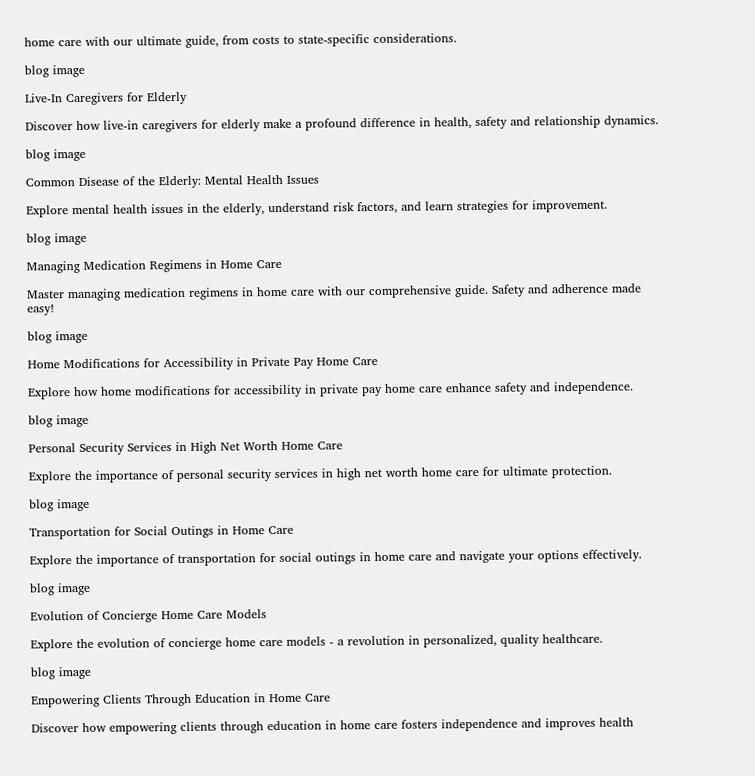home care with our ultimate guide, from costs to state-specific considerations.

blog image

Live-In Caregivers for Elderly

Discover how live-in caregivers for elderly make a profound difference in health, safety and relationship dynamics.

blog image

Common Disease of the Elderly: Mental Health Issues

Explore mental health issues in the elderly, understand risk factors, and learn strategies for improvement.

blog image

Managing Medication Regimens in Home Care

Master managing medication regimens in home care with our comprehensive guide. Safety and adherence made easy!

blog image

Home Modifications for Accessibility in Private Pay Home Care

Explore how home modifications for accessibility in private pay home care enhance safety and independence.

blog image

Personal Security Services in High Net Worth Home Care

Explore the importance of personal security services in high net worth home care for ultimate protection.

blog image

Transportation for Social Outings in Home Care

Explore the importance of transportation for social outings in home care and navigate your options effectively.

blog image

Evolution of Concierge Home Care Models

Explore the evolution of concierge home care models - a revolution in personalized, quality healthcare.

blog image

Empowering Clients Through Education in Home Care

Discover how empowering clients through education in home care fosters independence and improves health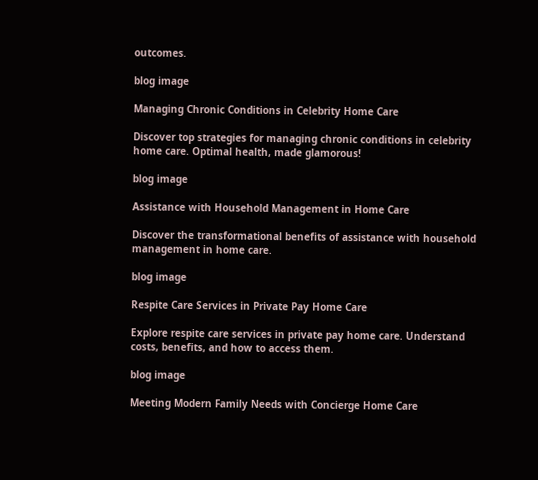outcomes.

blog image

Managing Chronic Conditions in Celebrity Home Care

Discover top strategies for managing chronic conditions in celebrity home care. Optimal health, made glamorous!

blog image

Assistance with Household Management in Home Care

Discover the transformational benefits of assistance with household management in home care.

blog image

Respite Care Services in Private Pay Home Care

Explore respite care services in private pay home care. Understand costs, benefits, and how to access them.

blog image

Meeting Modern Family Needs with Concierge Home Care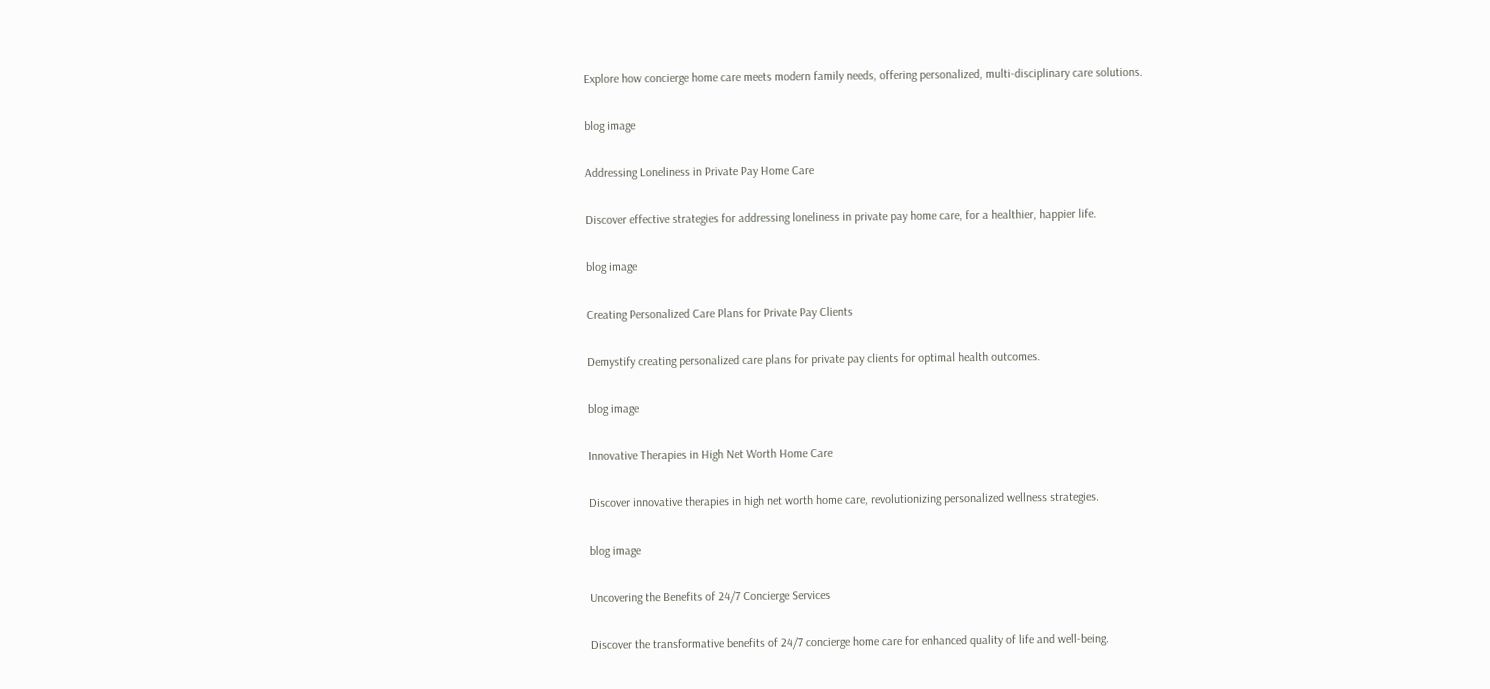Explore how concierge home care meets modern family needs, offering personalized, multi-disciplinary care solutions.

blog image

Addressing Loneliness in Private Pay Home Care

Discover effective strategies for addressing loneliness in private pay home care, for a healthier, happier life.

blog image

Creating Personalized Care Plans for Private Pay Clients

Demystify creating personalized care plans for private pay clients for optimal health outcomes.

blog image

Innovative Therapies in High Net Worth Home Care

Discover innovative therapies in high net worth home care, revolutionizing personalized wellness strategies.

blog image

Uncovering the Benefits of 24/7 Concierge Services

Discover the transformative benefits of 24/7 concierge home care for enhanced quality of life and well-being.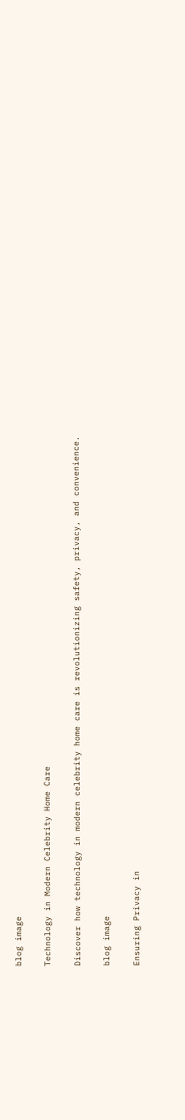blog image

Technology in Modern Celebrity Home Care

Discover how technology in modern celebrity home care is revolutionizing safety, privacy, and convenience.

blog image

Ensuring Privacy in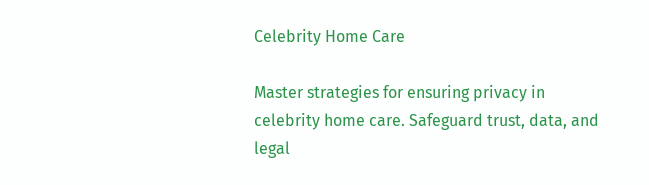Celebrity Home Care

Master strategies for ensuring privacy in celebrity home care. Safeguard trust, data, and legal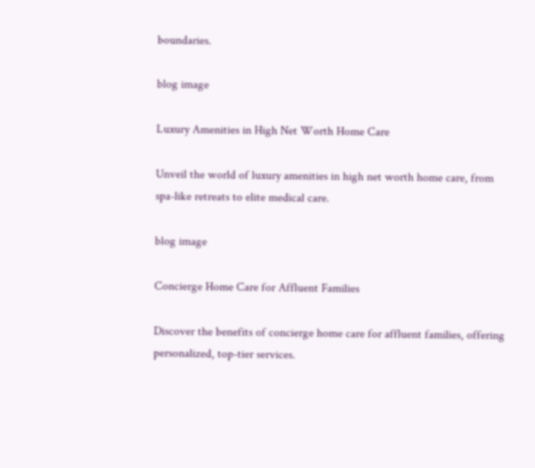boundaries.

blog image

Luxury Amenities in High Net Worth Home Care

Unveil the world of luxury amenities in high net worth home care, from spa-like retreats to elite medical care.

blog image

Concierge Home Care for Affluent Families

Discover the benefits of concierge home care for affluent families, offering personalized, top-tier services.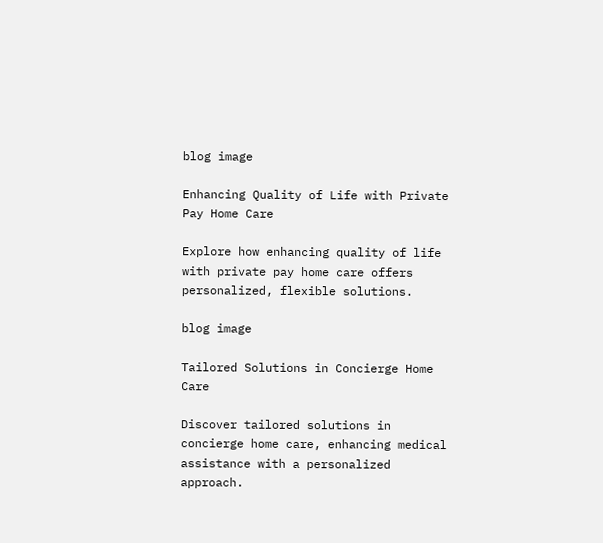blog image

Enhancing Quality of Life with Private Pay Home Care

Explore how enhancing quality of life with private pay home care offers personalized, flexible solutions.

blog image

Tailored Solutions in Concierge Home Care

Discover tailored solutions in concierge home care, enhancing medical assistance with a personalized approach.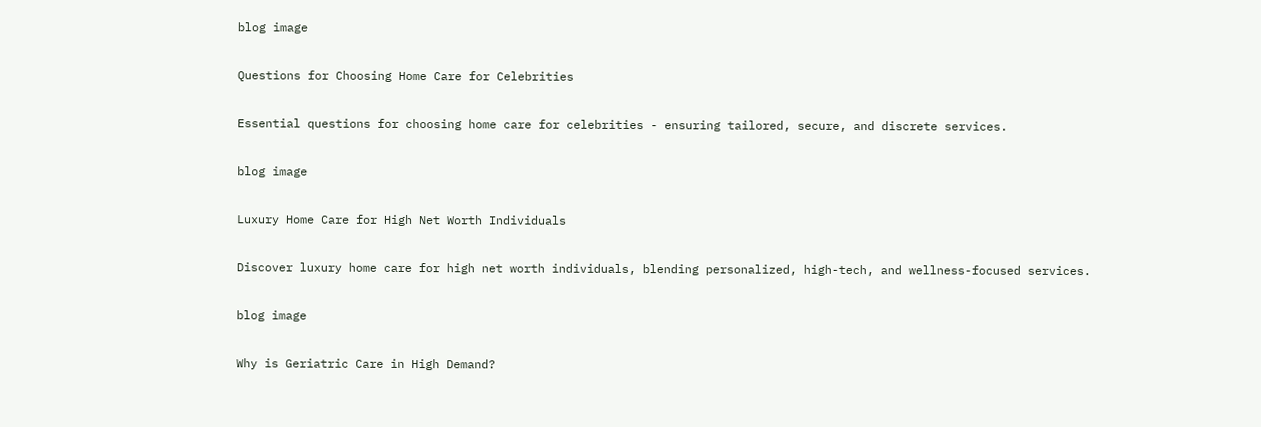blog image

Questions for Choosing Home Care for Celebrities

Essential questions for choosing home care for celebrities - ensuring tailored, secure, and discrete services.

blog image

Luxury Home Care for High Net Worth Individuals

Discover luxury home care for high net worth individuals, blending personalized, high-tech, and wellness-focused services.

blog image

Why is Geriatric Care in High Demand?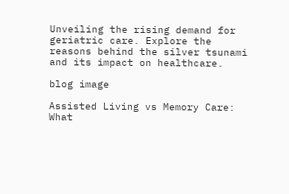Unveiling the rising demand for geriatric care. Explore the reasons behind the silver tsunami and its impact on healthcare.

blog image

Assisted Living vs Memory Care: What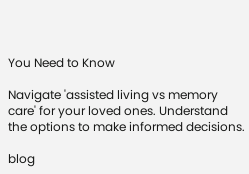You Need to Know

Navigate 'assisted living vs memory care' for your loved ones. Understand the options to make informed decisions.

blog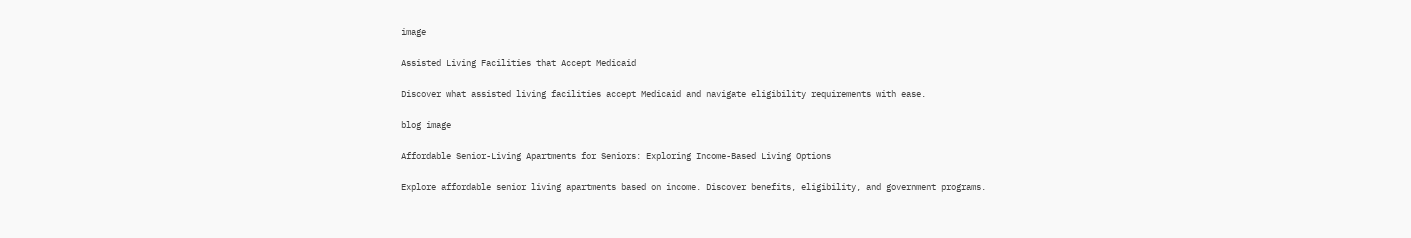image

Assisted Living Facilities that Accept Medicaid

Discover what assisted living facilities accept Medicaid and navigate eligibility requirements with ease.

blog image

Affordable Senior-Living Apartments for Seniors: Exploring Income-Based Living Options

Explore affordable senior living apartments based on income. Discover benefits, eligibility, and government programs.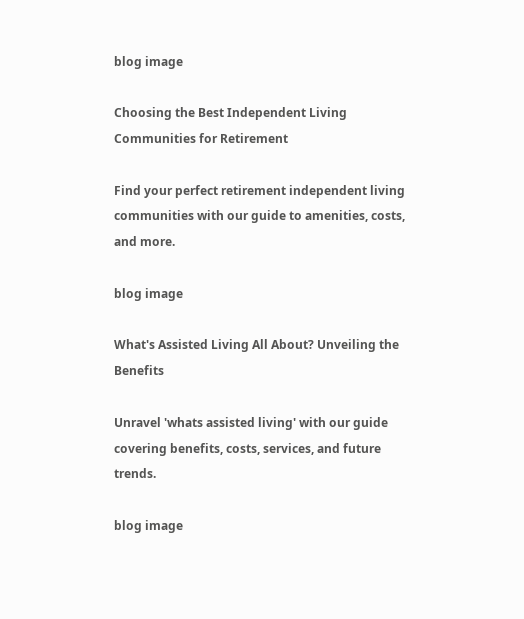blog image

Choosing the Best Independent Living Communities for Retirement

Find your perfect retirement independent living communities with our guide to amenities, costs, and more.

blog image

What's Assisted Living All About? Unveiling the Benefits

Unravel 'whats assisted living' with our guide covering benefits, costs, services, and future trends.

blog image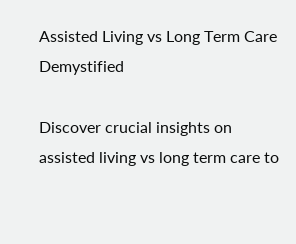Assisted Living vs Long Term Care Demystified

Discover crucial insights on assisted living vs long term care to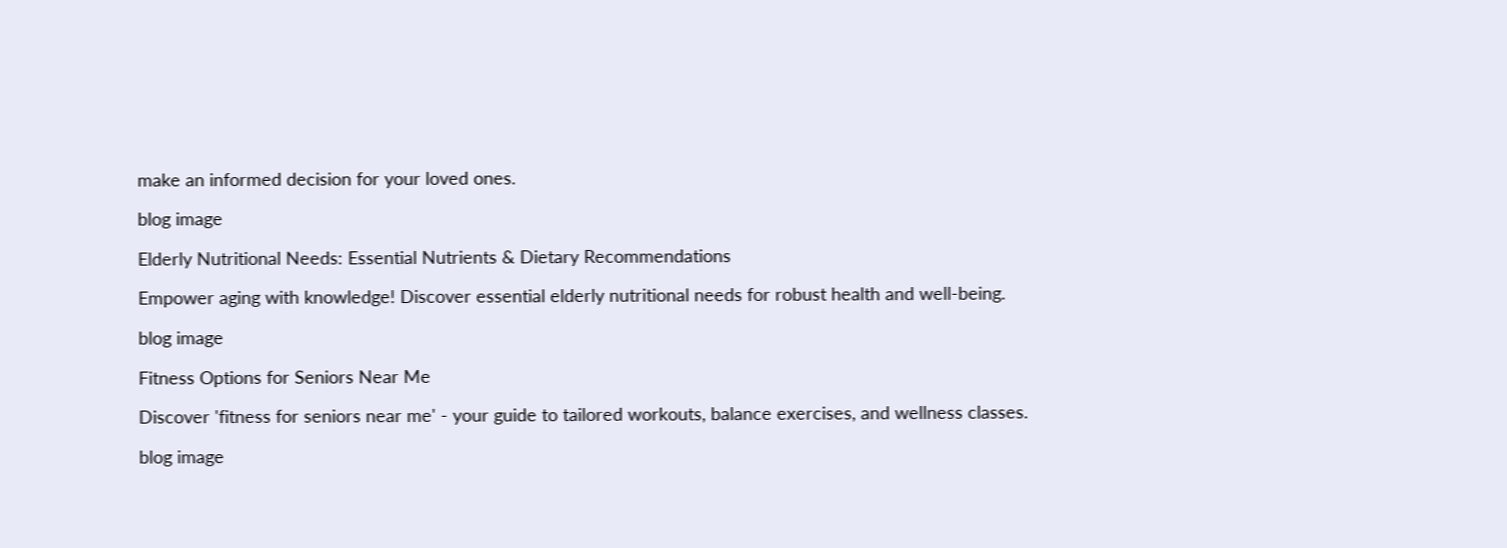make an informed decision for your loved ones.

blog image

Elderly Nutritional Needs: Essential Nutrients & Dietary Recommendations

Empower aging with knowledge! Discover essential elderly nutritional needs for robust health and well-being.

blog image

Fitness Options for Seniors Near Me

Discover 'fitness for seniors near me' - your guide to tailored workouts, balance exercises, and wellness classes.

blog image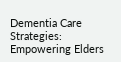Dementia Care Strategies: Empowering Elders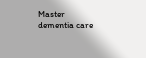Master dementia care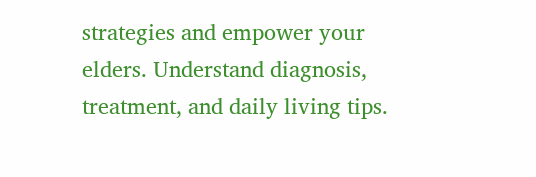strategies and empower your elders. Understand diagnosis, treatment, and daily living tips.